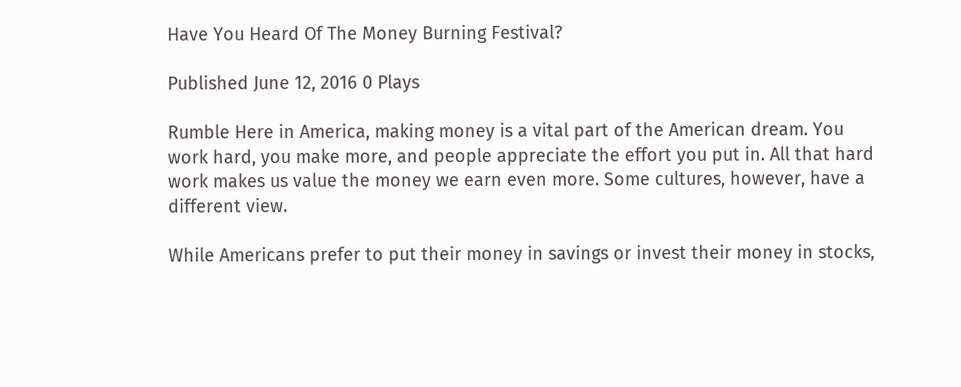Have You Heard Of The Money Burning Festival?

Published June 12, 2016 0 Plays

Rumble Here in America, making money is a vital part of the American dream. You work hard, you make more, and people appreciate the effort you put in. All that hard work makes us value the money we earn even more. Some cultures, however, have a different view.

While Americans prefer to put their money in savings or invest their money in stocks,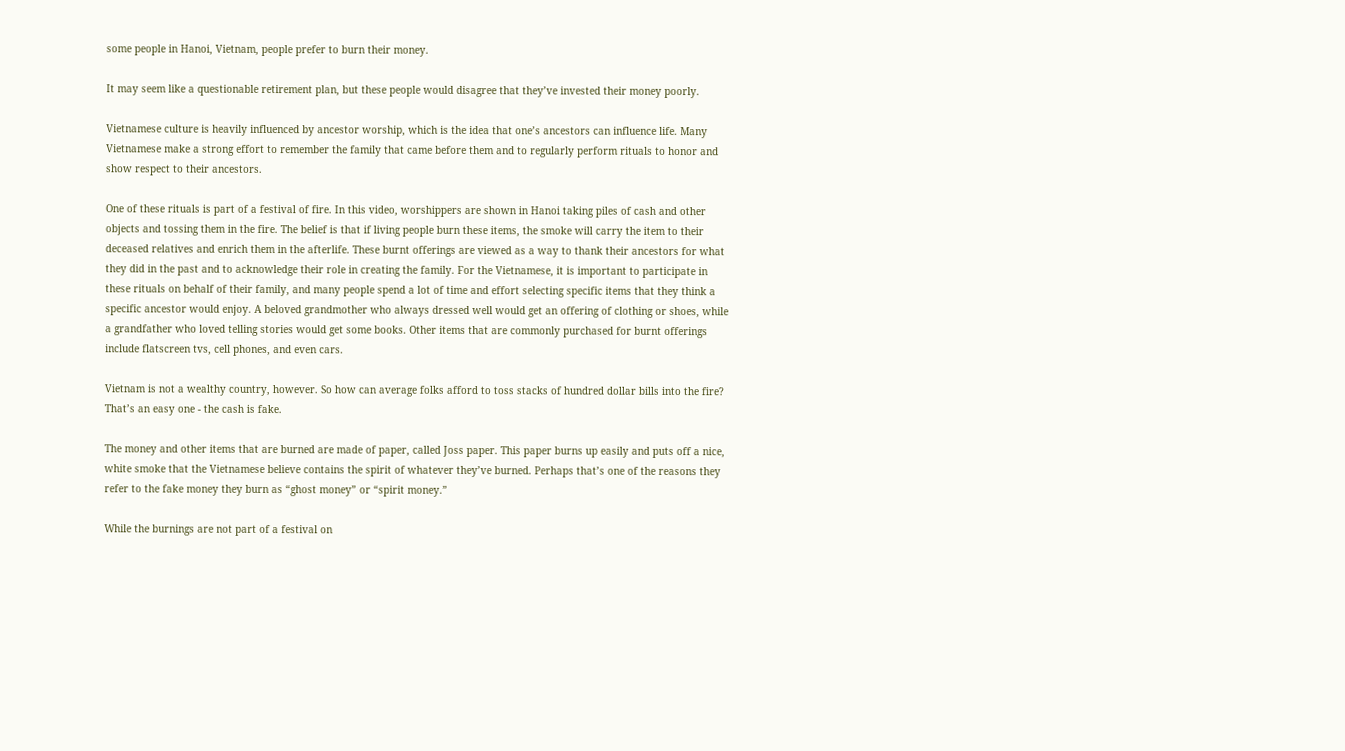some people in Hanoi, Vietnam, people prefer to burn their money.

It may seem like a questionable retirement plan, but these people would disagree that they’ve invested their money poorly.

Vietnamese culture is heavily influenced by ancestor worship, which is the idea that one’s ancestors can influence life. Many Vietnamese make a strong effort to remember the family that came before them and to regularly perform rituals to honor and show respect to their ancestors.

One of these rituals is part of a festival of fire. In this video, worshippers are shown in Hanoi taking piles of cash and other objects and tossing them in the fire. The belief is that if living people burn these items, the smoke will carry the item to their deceased relatives and enrich them in the afterlife. These burnt offerings are viewed as a way to thank their ancestors for what they did in the past and to acknowledge their role in creating the family. For the Vietnamese, it is important to participate in these rituals on behalf of their family, and many people spend a lot of time and effort selecting specific items that they think a specific ancestor would enjoy. A beloved grandmother who always dressed well would get an offering of clothing or shoes, while a grandfather who loved telling stories would get some books. Other items that are commonly purchased for burnt offerings include flatscreen tvs, cell phones, and even cars.

Vietnam is not a wealthy country, however. So how can average folks afford to toss stacks of hundred dollar bills into the fire? That’s an easy one - the cash is fake.

The money and other items that are burned are made of paper, called Joss paper. This paper burns up easily and puts off a nice, white smoke that the Vietnamese believe contains the spirit of whatever they’ve burned. Perhaps that’s one of the reasons they refer to the fake money they burn as “ghost money” or “spirit money.”

While the burnings are not part of a festival on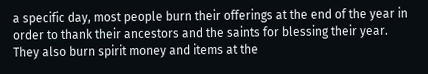a specific day, most people burn their offerings at the end of the year in order to thank their ancestors and the saints for blessing their year. They also burn spirit money and items at the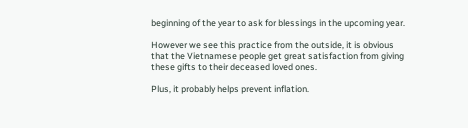beginning of the year to ask for blessings in the upcoming year.

However we see this practice from the outside, it is obvious that the Vietnamese people get great satisfaction from giving these gifts to their deceased loved ones.

Plus, it probably helps prevent inflation.